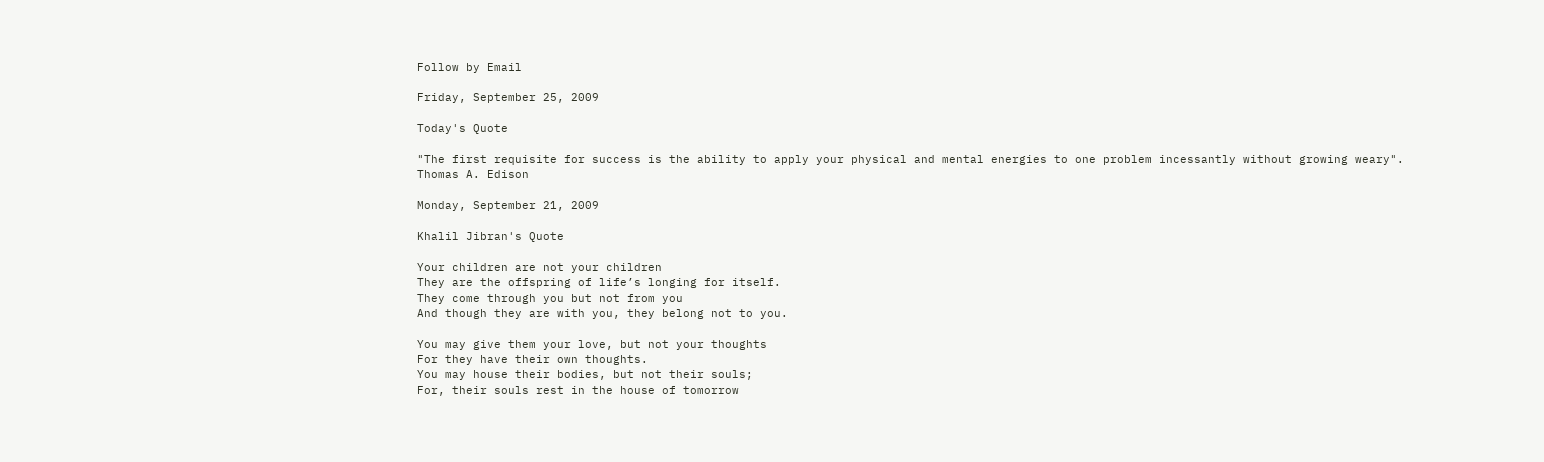Follow by Email

Friday, September 25, 2009

Today's Quote

"The first requisite for success is the ability to apply your physical and mental energies to one problem incessantly without growing weary".
Thomas A. Edison

Monday, September 21, 2009

Khalil Jibran's Quote

Your children are not your children
They are the offspring of life’s longing for itself.
They come through you but not from you
And though they are with you, they belong not to you.

You may give them your love, but not your thoughts
For they have their own thoughts.
You may house their bodies, but not their souls;
For, their souls rest in the house of tomorrow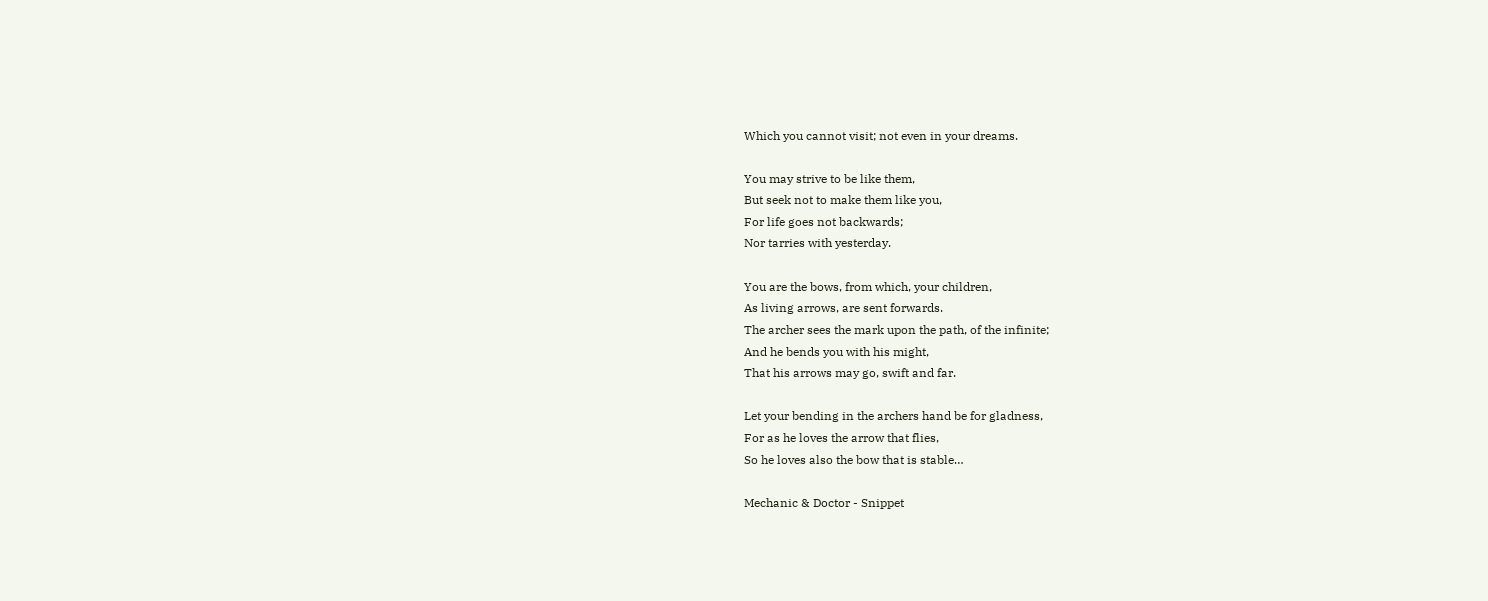Which you cannot visit; not even in your dreams.

You may strive to be like them,
But seek not to make them like you,
For life goes not backwards;
Nor tarries with yesterday.

You are the bows, from which, your children,
As living arrows, are sent forwards.
The archer sees the mark upon the path, of the infinite;
And he bends you with his might,
That his arrows may go, swift and far.

Let your bending in the archers hand be for gladness,
For as he loves the arrow that flies,
So he loves also the bow that is stable…

Mechanic & Doctor - Snippet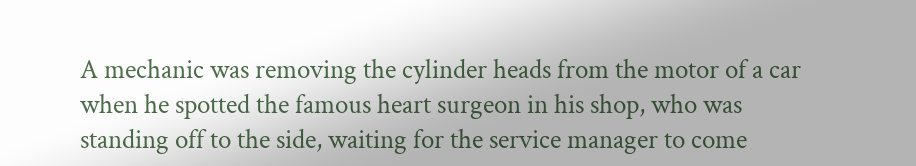A mechanic was removing the cylinder heads from the motor of a car when he spotted the famous heart surgeon in his shop, who was standing off to the side, waiting for the service manager to come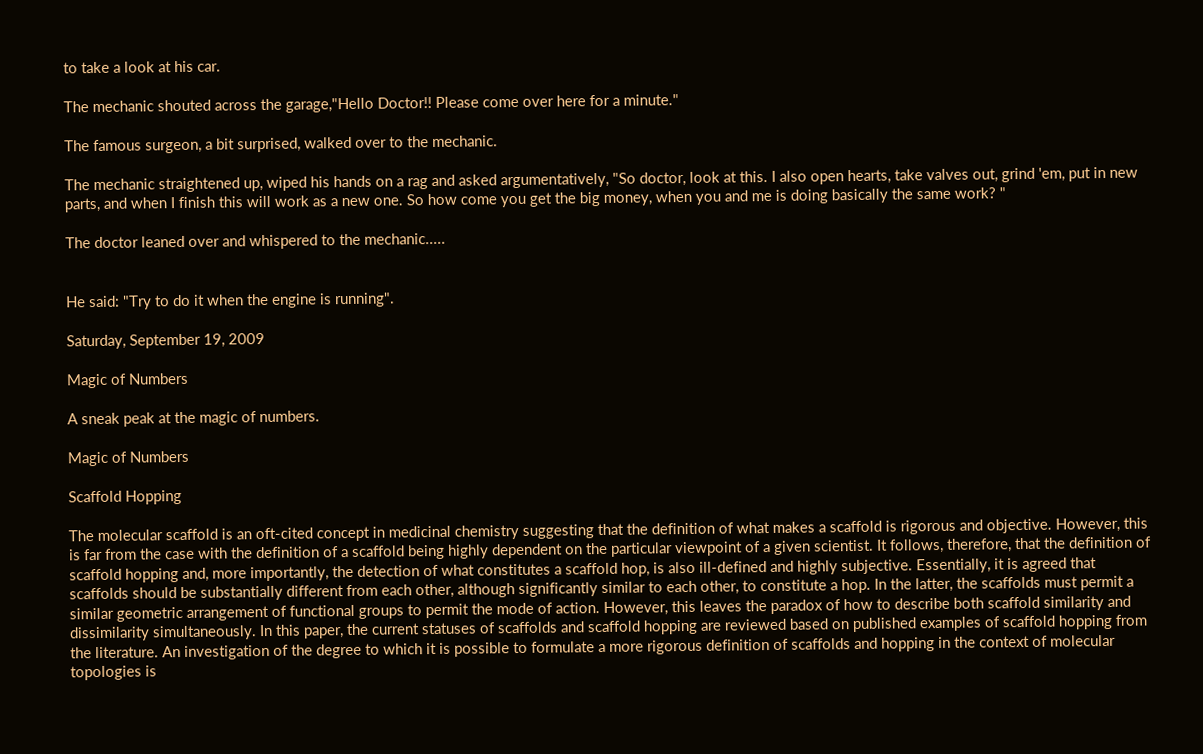to take a look at his car.

The mechanic shouted across the garage,"Hello Doctor!! Please come over here for a minute."

The famous surgeon, a bit surprised, walked over to the mechanic.

The mechanic straightened up, wiped his hands on a rag and asked argumentatively, "So doctor, look at this. I also open hearts, take valves out, grind 'em, put in new parts, and when I finish this will work as a new one. So how come you get the big money, when you and me is doing basically the same work? "

The doctor leaned over and whispered to the mechanic.....


He said: "Try to do it when the engine is running".

Saturday, September 19, 2009

Magic of Numbers

A sneak peak at the magic of numbers.

Magic of Numbers

Scaffold Hopping

The molecular scaffold is an oft-cited concept in medicinal chemistry suggesting that the definition of what makes a scaffold is rigorous and objective. However, this is far from the case with the definition of a scaffold being highly dependent on the particular viewpoint of a given scientist. It follows, therefore, that the definition of scaffold hopping and, more importantly, the detection of what constitutes a scaffold hop, is also ill-defined and highly subjective. Essentially, it is agreed that scaffolds should be substantially different from each other, although significantly similar to each other, to constitute a hop. In the latter, the scaffolds must permit a similar geometric arrangement of functional groups to permit the mode of action. However, this leaves the paradox of how to describe both scaffold similarity and dissimilarity simultaneously. In this paper, the current statuses of scaffolds and scaffold hopping are reviewed based on published examples of scaffold hopping from the literature. An investigation of the degree to which it is possible to formulate a more rigorous definition of scaffolds and hopping in the context of molecular topologies is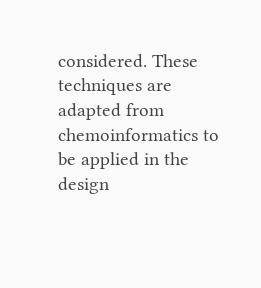considered. These techniques are adapted from chemoinformatics to be applied in the design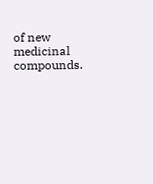of new medicinal compounds.